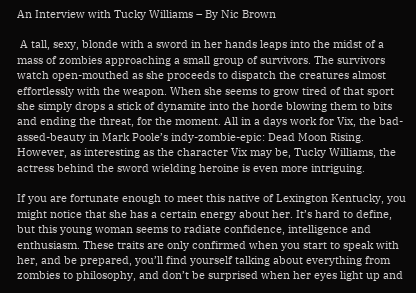An Interview with Tucky Williams – By Nic Brown

 A tall, sexy, blonde with a sword in her hands leaps into the midst of a mass of zombies approaching a small group of survivors. The survivors watch open-mouthed as she proceeds to dispatch the creatures almost effortlessly with the weapon. When she seems to grow tired of that sport she simply drops a stick of dynamite into the horde blowing them to bits and ending the threat, for the moment. All in a days work for Vix, the bad-assed-beauty in Mark Poole’s indy-zombie-epic: Dead Moon Rising. However, as interesting as the character Vix may be, Tucky Williams, the actress behind the sword wielding heroine is even more intriguing.

If you are fortunate enough to meet this native of Lexington Kentucky, you might notice that she has a certain energy about her. It’s hard to define, but this young woman seems to radiate confidence, intelligence and enthusiasm. These traits are only confirmed when you start to speak with her, and be prepared, you’ll find yourself talking about everything from zombies to philosophy, and don’t be surprised when her eyes light up and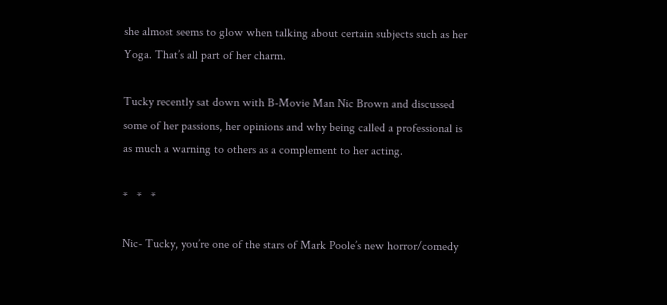she almost seems to glow when talking about certain subjects such as her Yoga. That’s all part of her charm.

Tucky recently sat down with B-Movie Man Nic Brown and discussed some of her passions, her opinions and why being called a professional is as much a warning to others as a complement to her acting.

*   *   *

Nic- Tucky, you’re one of the stars of Mark Poole’s new horror/comedy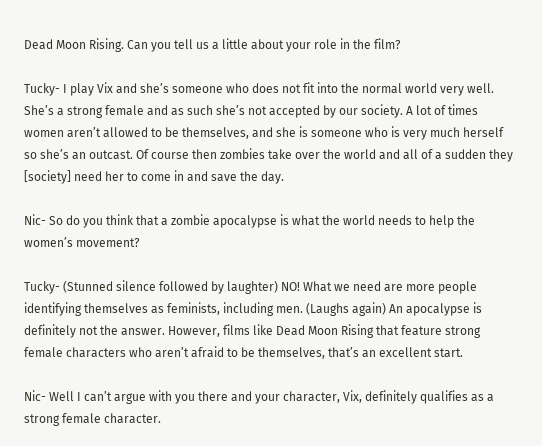Dead Moon Rising. Can you tell us a little about your role in the film?

Tucky- I play Vix and she’s someone who does not fit into the normal world very well. She’s a strong female and as such she’s not accepted by our society. A lot of times women aren’t allowed to be themselves, and she is someone who is very much herself so she’s an outcast. Of course then zombies take over the world and all of a sudden they [society] need her to come in and save the day.

Nic- So do you think that a zombie apocalypse is what the world needs to help the women’s movement?

Tucky- (Stunned silence followed by laughter) NO! What we need are more people identifying themselves as feminists, including men. (Laughs again) An apocalypse is definitely not the answer. However, films like Dead Moon Rising that feature strong female characters who aren’t afraid to be themselves, that’s an excellent start.

Nic- Well I can’t argue with you there and your character, Vix, definitely qualifies as a strong female character.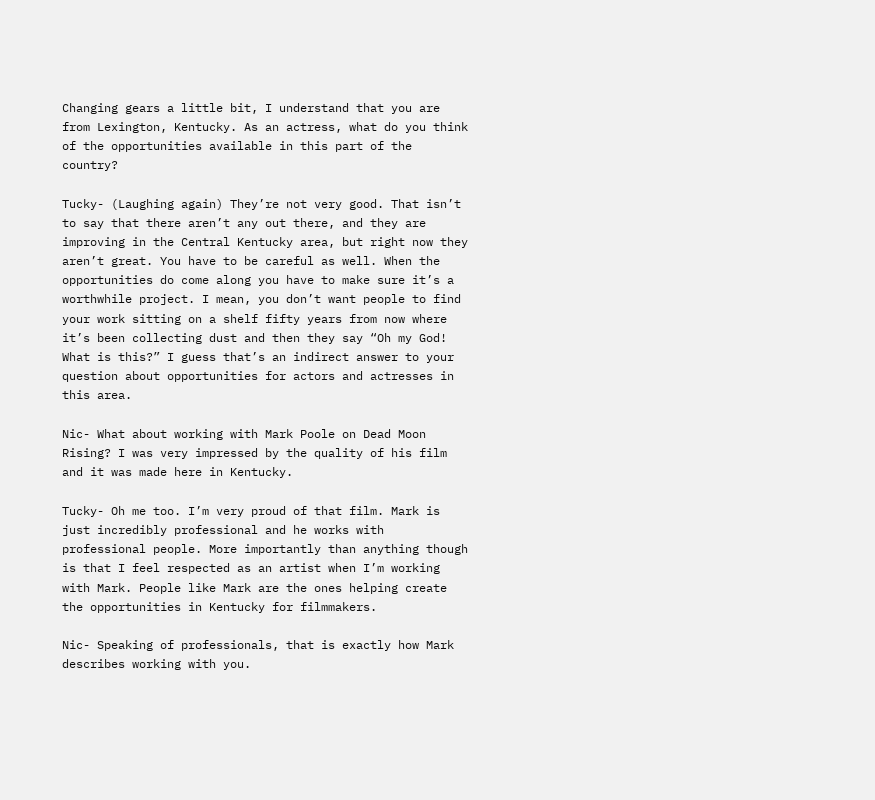Changing gears a little bit, I understand that you are from Lexington, Kentucky. As an actress, what do you think of the opportunities available in this part of the country?

Tucky- (Laughing again) They’re not very good. That isn’t to say that there aren’t any out there, and they are improving in the Central Kentucky area, but right now they aren’t great. You have to be careful as well. When the opportunities do come along you have to make sure it’s a worthwhile project. I mean, you don’t want people to find your work sitting on a shelf fifty years from now where it’s been collecting dust and then they say “Oh my God! What is this?” I guess that’s an indirect answer to your question about opportunities for actors and actresses in this area.

Nic- What about working with Mark Poole on Dead Moon Rising? I was very impressed by the quality of his film and it was made here in Kentucky.

Tucky- Oh me too. I’m very proud of that film. Mark is just incredibly professional and he works with professional people. More importantly than anything though is that I feel respected as an artist when I’m working with Mark. People like Mark are the ones helping create the opportunities in Kentucky for filmmakers.

Nic- Speaking of professionals, that is exactly how Mark describes working with you.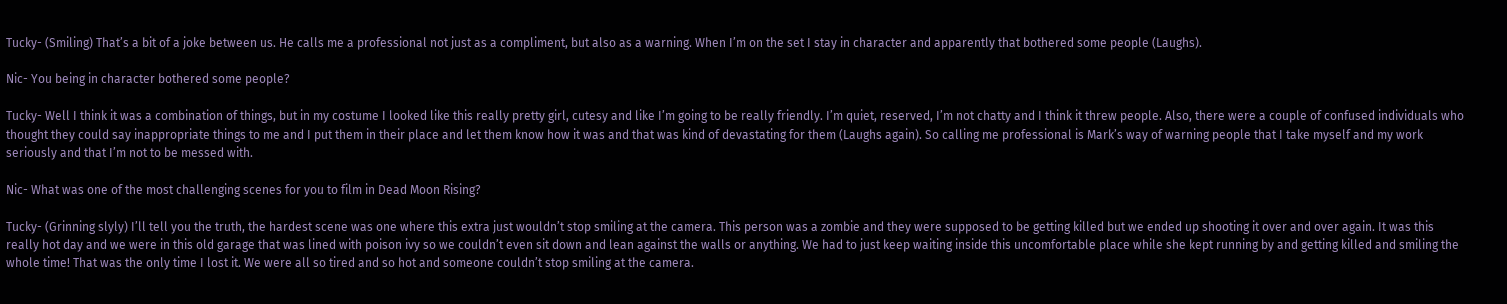Tucky- (Smiling) That’s a bit of a joke between us. He calls me a professional not just as a compliment, but also as a warning. When I’m on the set I stay in character and apparently that bothered some people (Laughs).

Nic- You being in character bothered some people?

Tucky- Well I think it was a combination of things, but in my costume I looked like this really pretty girl, cutesy and like I’m going to be really friendly. I’m quiet, reserved, I’m not chatty and I think it threw people. Also, there were a couple of confused individuals who thought they could say inappropriate things to me and I put them in their place and let them know how it was and that was kind of devastating for them (Laughs again). So calling me professional is Mark’s way of warning people that I take myself and my work seriously and that I’m not to be messed with.

Nic- What was one of the most challenging scenes for you to film in Dead Moon Rising?

Tucky- (Grinning slyly) I’ll tell you the truth, the hardest scene was one where this extra just wouldn’t stop smiling at the camera. This person was a zombie and they were supposed to be getting killed but we ended up shooting it over and over again. It was this really hot day and we were in this old garage that was lined with poison ivy so we couldn’t even sit down and lean against the walls or anything. We had to just keep waiting inside this uncomfortable place while she kept running by and getting killed and smiling the whole time! That was the only time I lost it. We were all so tired and so hot and someone couldn’t stop smiling at the camera.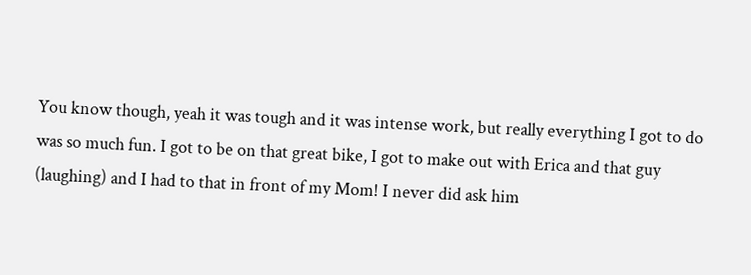You know though, yeah it was tough and it was intense work, but really everything I got to do was so much fun. I got to be on that great bike, I got to make out with Erica and that guy (laughing) and I had to that in front of my Mom! I never did ask him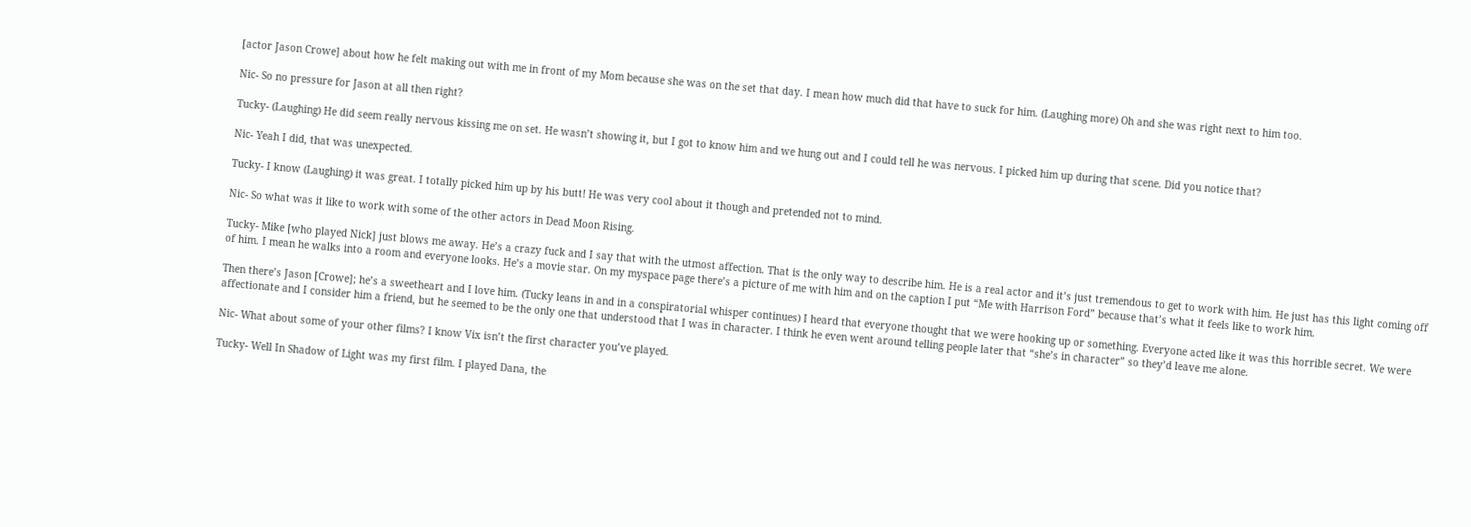[actor Jason Crowe] about how he felt making out with me in front of my Mom because she was on the set that day. I mean how much did that have to suck for him. (Laughing more) Oh and she was right next to him too.

Nic- So no pressure for Jason at all then right?

Tucky- (Laughing) He did seem really nervous kissing me on set. He wasn’t showing it, but I got to know him and we hung out and I could tell he was nervous. I picked him up during that scene. Did you notice that?

Nic- Yeah I did, that was unexpected.

Tucky- I know (Laughing) it was great. I totally picked him up by his butt! He was very cool about it though and pretended not to mind.

Nic- So what was it like to work with some of the other actors in Dead Moon Rising.

Tucky- Mike [who played Nick] just blows me away. He’s a crazy fuck and I say that with the utmost affection. That is the only way to describe him. He is a real actor and it’s just tremendous to get to work with him. He just has this light coming off of him. I mean he walks into a room and everyone looks. He’s a movie star. On my myspace page there’s a picture of me with him and on the caption I put “Me with Harrison Ford” because that’s what it feels like to work him.

Then there’s Jason [Crowe]; he’s a sweetheart and I love him. (Tucky leans in and in a conspiratorial whisper continues) I heard that everyone thought that we were hooking up or something. Everyone acted like it was this horrible secret. We were affectionate and I consider him a friend, but he seemed to be the only one that understood that I was in character. I think he even went around telling people later that “she’s in character” so they’d leave me alone.

Nic- What about some of your other films? I know Vix isn’t the first character you’ve played.

Tucky- Well In Shadow of Light was my first film. I played Dana, the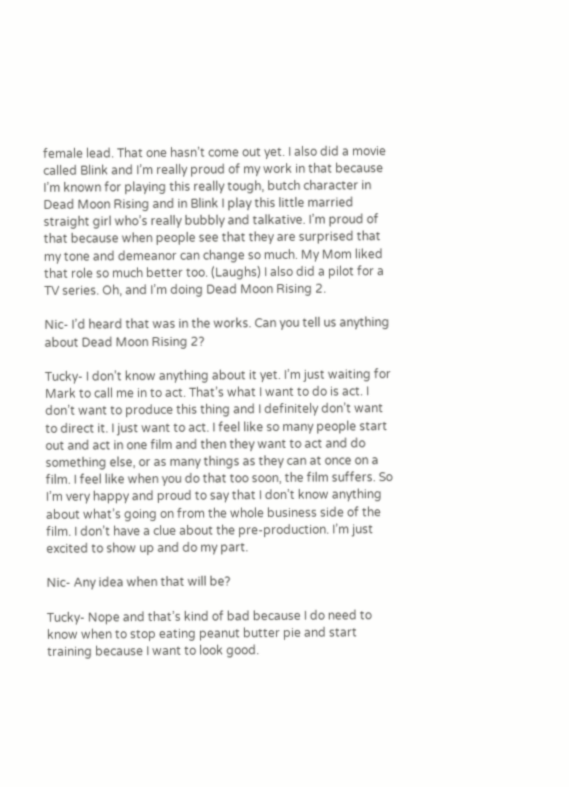female lead. That one hasn’t come out yet. I also did a movie called Blink and I’m really proud of my work in that because I’m known for playing this really tough, butch character in Dead Moon Rising and in Blink I play this little married straight girl who’s really bubbly and talkative. I’m proud of that because when people see that they are surprised that my tone and demeanor can change so much. My Mom liked that role so much better too. (Laughs) I also did a pilot for a TV series. Oh, and I’m doing Dead Moon Rising 2.

Nic- I’d heard that was in the works. Can you tell us anything about Dead Moon Rising 2?

Tucky- I don’t know anything about it yet. I’m just waiting for Mark to call me in to act. That’s what I want to do is act. I don’t want to produce this thing and I definitely don’t want to direct it. I just want to act. I feel like so many people start out and act in one film and then they want to act and do something else, or as many things as they can at once on a film. I feel like when you do that too soon, the film suffers. So I’m very happy and proud to say that I don’t know anything about what’s going on from the whole business side of the film. I don’t have a clue about the pre-production. I’m just excited to show up and do my part.

Nic- Any idea when that will be?

Tucky- Nope and that’s kind of bad because I do need to know when to stop eating peanut butter pie and start training because I want to look good.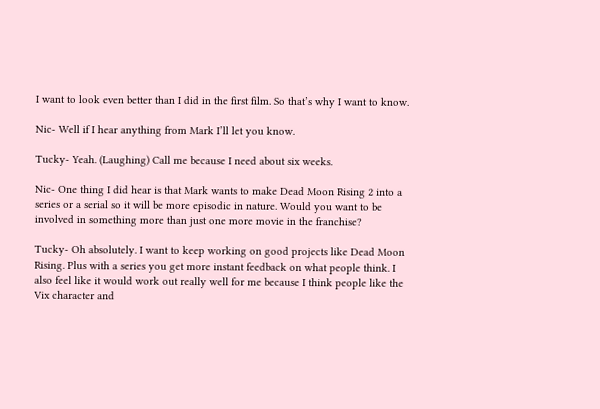I want to look even better than I did in the first film. So that’s why I want to know.

Nic- Well if I hear anything from Mark I’ll let you know.

Tucky- Yeah. (Laughing) Call me because I need about six weeks.

Nic- One thing I did hear is that Mark wants to make Dead Moon Rising 2 into a series or a serial so it will be more episodic in nature. Would you want to be involved in something more than just one more movie in the franchise?

Tucky- Oh absolutely. I want to keep working on good projects like Dead Moon Rising. Plus with a series you get more instant feedback on what people think. I also feel like it would work out really well for me because I think people like the Vix character and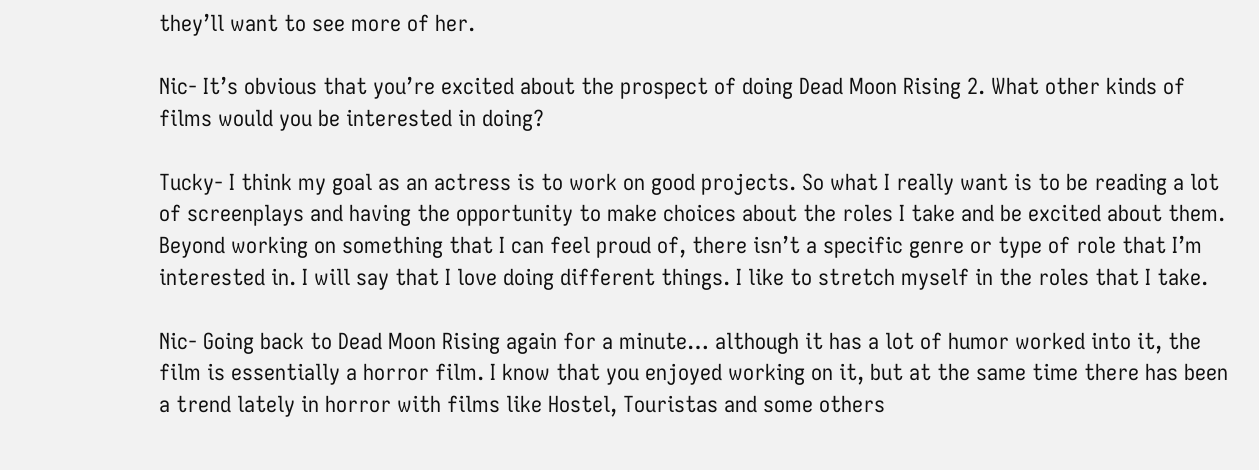they’ll want to see more of her.

Nic- It’s obvious that you’re excited about the prospect of doing Dead Moon Rising 2. What other kinds of films would you be interested in doing?

Tucky- I think my goal as an actress is to work on good projects. So what I really want is to be reading a lot of screenplays and having the opportunity to make choices about the roles I take and be excited about them. Beyond working on something that I can feel proud of, there isn’t a specific genre or type of role that I’m interested in. I will say that I love doing different things. I like to stretch myself in the roles that I take.

Nic- Going back to Dead Moon Rising again for a minute… although it has a lot of humor worked into it, the film is essentially a horror film. I know that you enjoyed working on it, but at the same time there has been a trend lately in horror with films like Hostel, Touristas and some others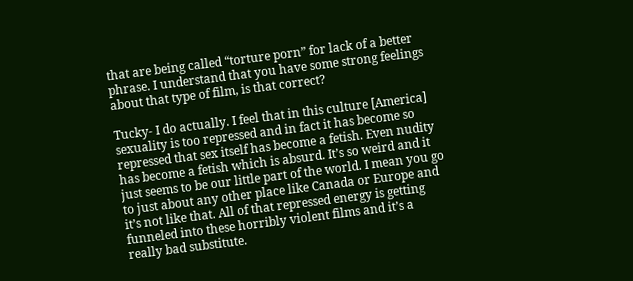that are being called “torture porn” for lack of a better phrase. I understand that you have some strong feelings about that type of film, is that correct?

Tucky- I do actually. I feel that in this culture [America] sexuality is too repressed and in fact it has become so repressed that sex itself has become a fetish. Even nudity has become a fetish which is absurd. It’s so weird and it just seems to be our little part of the world. I mean you go to just about any other place like Canada or Europe and it’s not like that. All of that repressed energy is getting funneled into these horribly violent films and it’s a really bad substitute.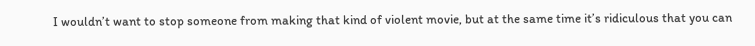I wouldn’t want to stop someone from making that kind of violent movie, but at the same time it’s ridiculous that you can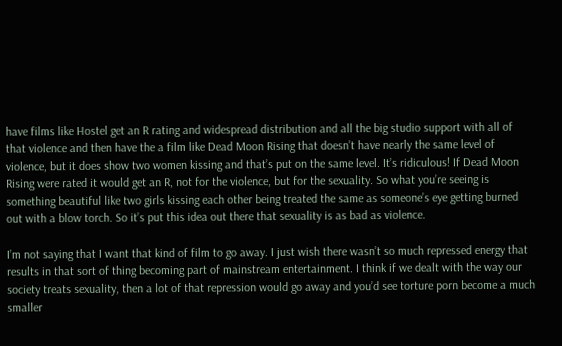have films like Hostel get an R rating and widespread distribution and all the big studio support with all of that violence and then have the a film like Dead Moon Rising that doesn’t have nearly the same level of violence, but it does show two women kissing and that’s put on the same level. It’s ridiculous! If Dead Moon Rising were rated it would get an R, not for the violence, but for the sexuality. So what you’re seeing is something beautiful like two girls kissing each other being treated the same as someone’s eye getting burned out with a blow torch. So it’s put this idea out there that sexuality is as bad as violence.

I’m not saying that I want that kind of film to go away. I just wish there wasn’t so much repressed energy that results in that sort of thing becoming part of mainstream entertainment. I think if we dealt with the way our society treats sexuality, then a lot of that repression would go away and you’d see torture porn become a much smaller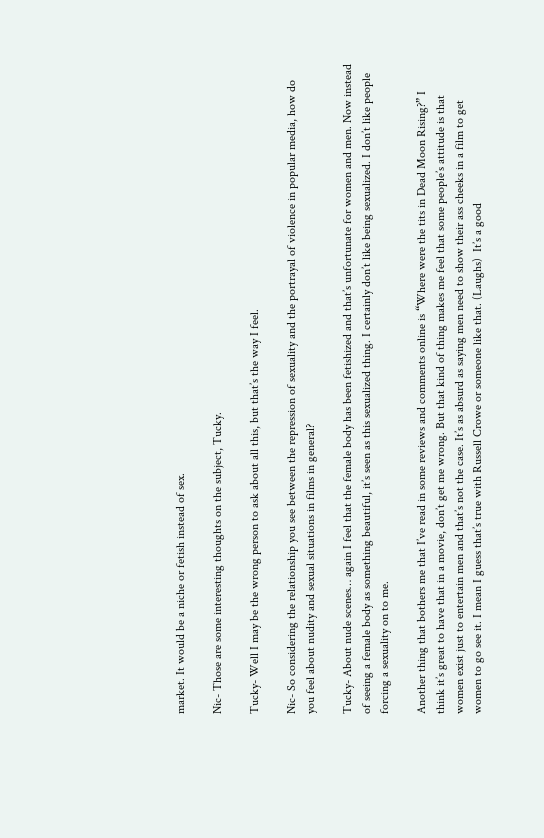market. It would be a niche or fetish instead of sex.

Nic- Those are some interesting thoughts on the subject, Tucky.

Tucky- Well I may be the wrong person to ask about all this, but that’s the way I feel.

Nic- So considering the relationship you see between the repression of sexuality and the portrayal of violence in popular media, how do you feel about nudity and sexual situations in films in general?

Tucky- About nude scenes… again I feel that the female body has been fetishized and that’s unfortunate for women and men. Now instead of seeing a female body as something beautiful, it’s seen as this sexualized thing. I certainly don’t like being sexualized. I don’t like people forcing a sexuality on to me.

Another thing that bothers me that I’ve read in some reviews and comments online is “Where were the tits in Dead Moon Rising?” I think it’s great to have that in a movie, don’t get me wrong. But that kind of thing makes me feel that some people’s attitude is that women exist just to entertain men and that’s not the case. It’s as absurd as saying men need to show their ass cheeks in a film to get women to go see it. I mean I guess that’s true with Russell Crowe or someone like that. (Laughs)  It’s a good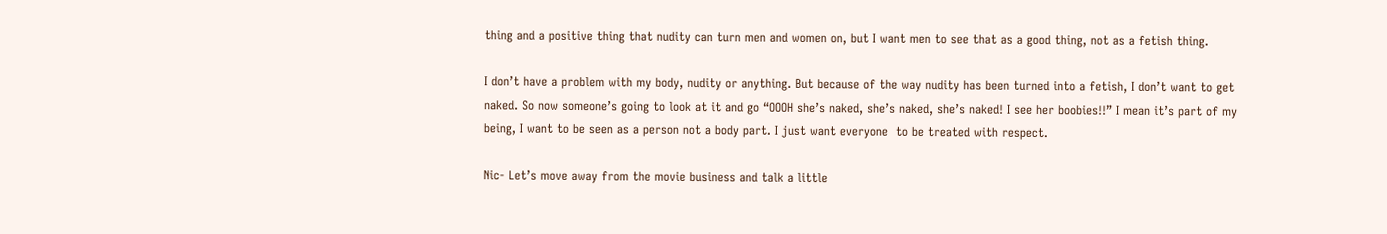thing and a positive thing that nudity can turn men and women on, but I want men to see that as a good thing, not as a fetish thing.

I don’t have a problem with my body, nudity or anything. But because of the way nudity has been turned into a fetish, I don’t want to get naked. So now someone’s going to look at it and go “OOOH she’s naked, she’s naked, she’s naked! I see her boobies!!” I mean it’s part of my being, I want to be seen as a person not a body part. I just want everyone  to be treated with respect.

Nic- Let’s move away from the movie business and talk a little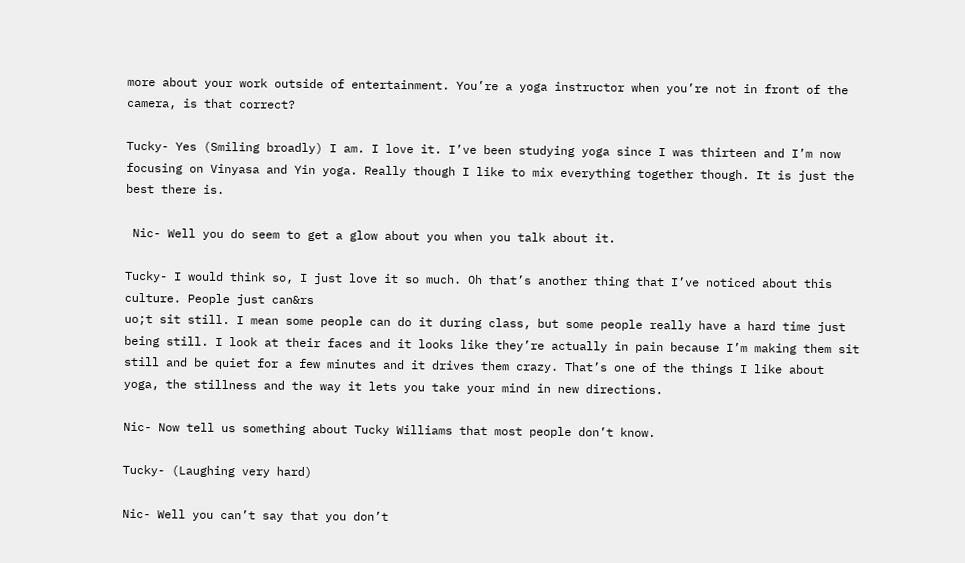more about your work outside of entertainment. You’re a yoga instructor when you’re not in front of the camera, is that correct?

Tucky- Yes (Smiling broadly) I am. I love it. I’ve been studying yoga since I was thirteen and I’m now focusing on Vinyasa and Yin yoga. Really though I like to mix everything together though. It is just the best there is.

 Nic- Well you do seem to get a glow about you when you talk about it.

Tucky- I would think so, I just love it so much. Oh that’s another thing that I’ve noticed about this culture. People just can&rs
uo;t sit still. I mean some people can do it during class, but some people really have a hard time just being still. I look at their faces and it looks like they’re actually in pain because I’m making them sit still and be quiet for a few minutes and it drives them crazy. That’s one of the things I like about yoga, the stillness and the way it lets you take your mind in new directions.

Nic- Now tell us something about Tucky Williams that most people don’t know.

Tucky- (Laughing very hard)

Nic- Well you can’t say that you don’t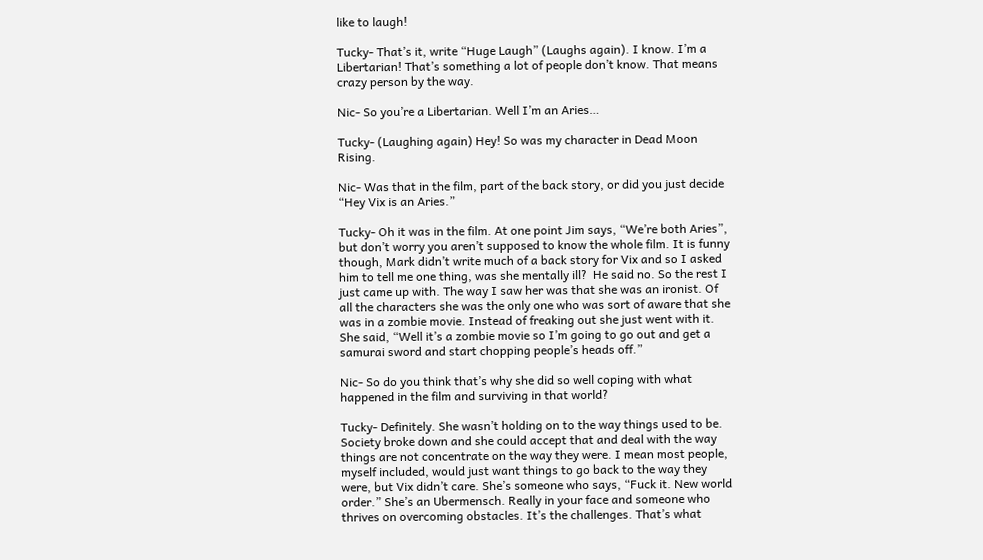like to laugh!

Tucky- That’s it, write “Huge Laugh” (Laughs again). I know. I’m a Libertarian! That’s something a lot of people don’t know. That means crazy person by the way.

Nic- So you’re a Libertarian. Well I’m an Aries…

Tucky- (Laughing again) Hey! So was my character in Dead Moon Rising.

Nic- Was that in the film, part of the back story, or did you just decide “Hey Vix is an Aries.”

Tucky- Oh it was in the film. At one point Jim says, “We’re both Aries”, but don’t worry you aren’t supposed to know the whole film. It is funny though, Mark didn’t write much of a back story for Vix and so I asked him to tell me one thing, was she mentally ill?  He said no. So the rest I just came up with. The way I saw her was that she was an ironist. Of all the characters she was the only one who was sort of aware that she was in a zombie movie. Instead of freaking out she just went with it. She said, “Well it’s a zombie movie so I’m going to go out and get a samurai sword and start chopping people’s heads off.”

Nic- So do you think that’s why she did so well coping with what happened in the film and surviving in that world?

Tucky- Definitely. She wasn’t holding on to the way things used to be. Society broke down and she could accept that and deal with the way things are not concentrate on the way they were. I mean most people, myself included, would just want things to go back to the way they were, but Vix didn’t care. She’s someone who says, “Fuck it. New world order.” She’s an Ubermensch. Really in your face and someone who thrives on overcoming obstacles. It’s the challenges. That’s what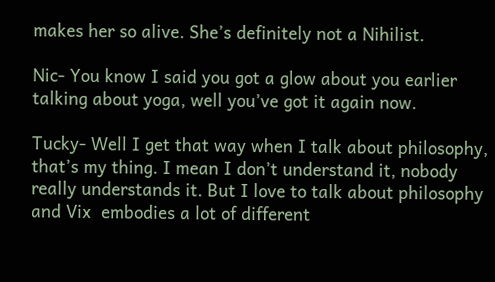makes her so alive. She’s definitely not a Nihilist.

Nic- You know I said you got a glow about you earlier talking about yoga, well you’ve got it again now.

Tucky- Well I get that way when I talk about philosophy, that’s my thing. I mean I don’t understand it, nobody really understands it. But I love to talk about philosophy and Vix  embodies a lot of different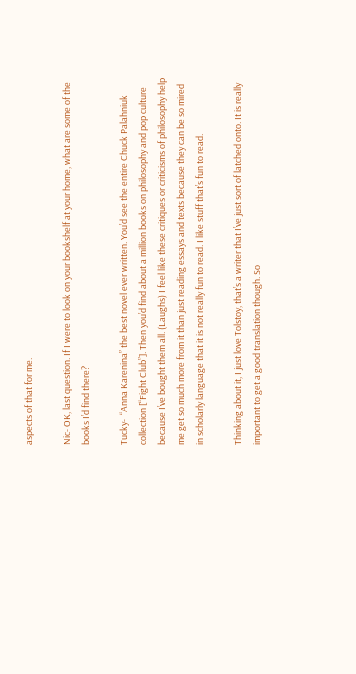aspects of that for me.

Nic- OK, last question. If I were to look on your bookshelf at your home, what are some of the books I’d find there?

Tucky-  “Anna Karenina” the best novel ever written. You’d see the entire Chuck Palahniuk collection [“Fight Club”]. Then you’d find about a million books on philosophy and pop culture because I’ve bought them all. (Laughs) I feel like these critiques or criticisms of philosophy help me get so much more from it than just reading essays and texts because they can be so mired in scholarly language that it is not really fun to read. I like stuff that’s fun to read.

Thinking about it, I just love Tolstoy, that’s a writer that I’ve just sort of latched onto. It is really important to get a good translation though. So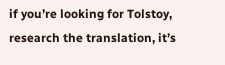if you’re looking for Tolstoy, research the translation, it’s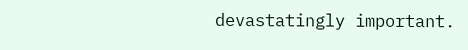devastatingly important.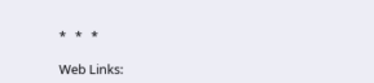*   *   *

Web Links: